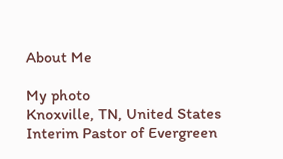About Me

My photo
Knoxville, TN, United States
Interim Pastor of Evergreen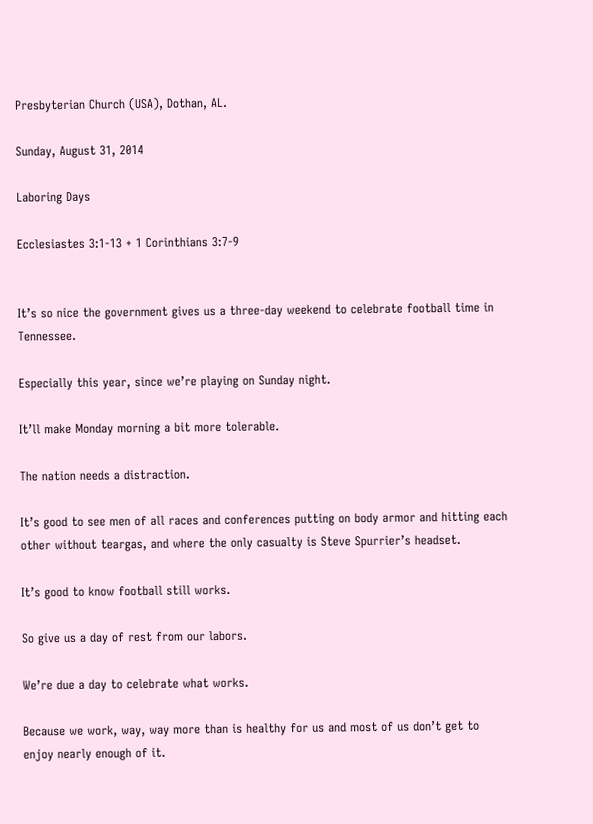Presbyterian Church (USA), Dothan, AL.

Sunday, August 31, 2014

Laboring Days

Ecclesiastes 3:1-13 + 1 Corinthians 3:7-9


It’s so nice the government gives us a three-day weekend to celebrate football time in Tennessee.

Especially this year, since we’re playing on Sunday night.

It’ll make Monday morning a bit more tolerable.

The nation needs a distraction.

It’s good to see men of all races and conferences putting on body armor and hitting each other without teargas, and where the only casualty is Steve Spurrier’s headset.

It’s good to know football still works.

So give us a day of rest from our labors.

We’re due a day to celebrate what works.

Because we work, way, way more than is healthy for us and most of us don’t get to enjoy nearly enough of it.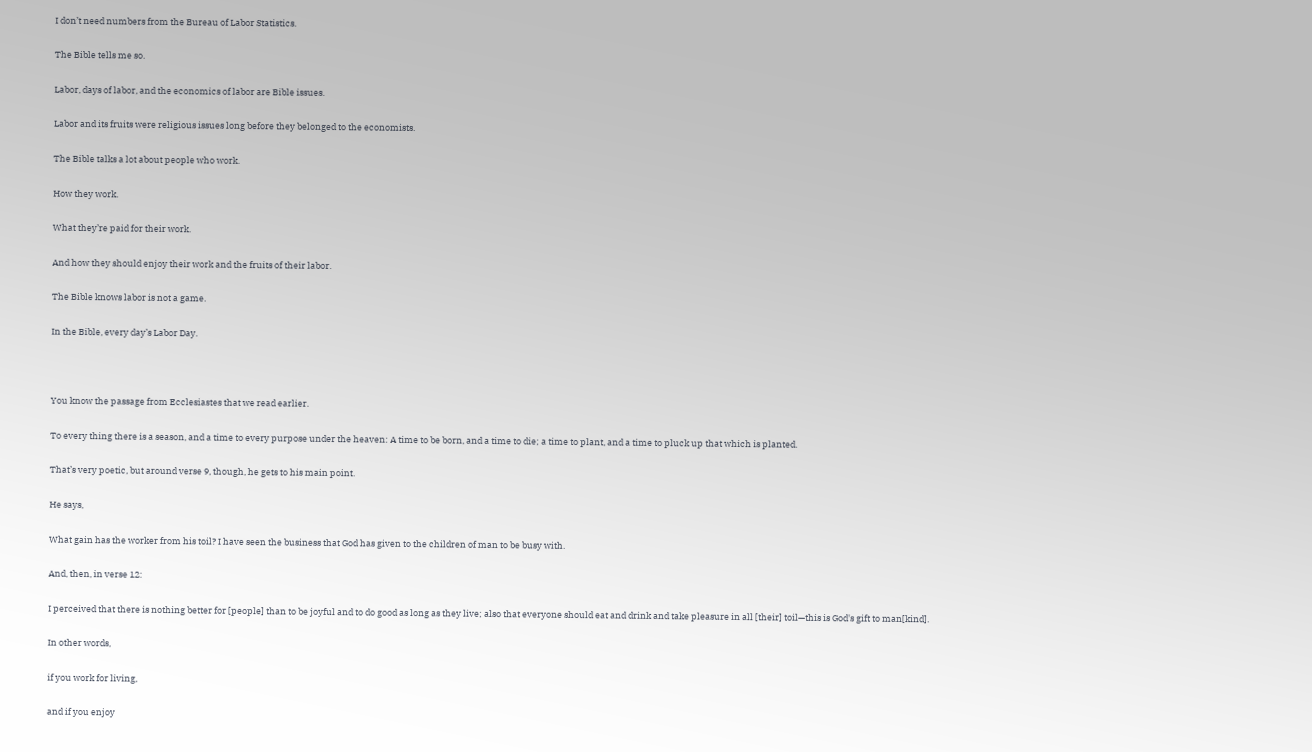I don’t need numbers from the Bureau of Labor Statistics.

The Bible tells me so.

Labor, days of labor, and the economics of labor are Bible issues.

Labor and its fruits were religious issues long before they belonged to the economists.

The Bible talks a lot about people who work.

How they work.

What they’re paid for their work.

And how they should enjoy their work and the fruits of their labor.

The Bible knows labor is not a game.

In the Bible, every day’s Labor Day.



You know the passage from Ecclesiastes that we read earlier.

To every thing there is a season, and a time to every purpose under the heaven: A time to be born, and a time to die; a time to plant, and a time to pluck up that which is planted.

That’s very poetic, but around verse 9, though, he gets to his main point.

He says,

What gain has the worker from his toil? I have seen the business that God has given to the children of man to be busy with.

And, then, in verse 12:

I perceived that there is nothing better for [people] than to be joyful and to do good as long as they live; also that everyone should eat and drink and take pleasure in all [their] toil—this is God's gift to man[kind].

In other words,

if you work for living,

and if you enjoy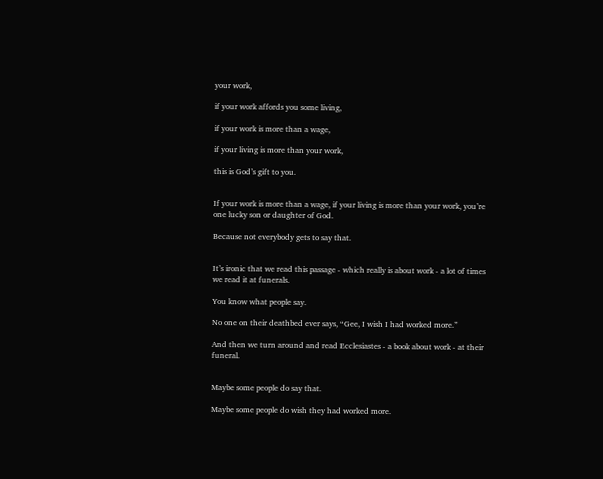your work,

if your work affords you some living,

if your work is more than a wage,

if your living is more than your work,

this is God’s gift to you.


If your work is more than a wage, if your living is more than your work, you’re one lucky son or daughter of God.

Because not everybody gets to say that.


It’s ironic that we read this passage - which really is about work - a lot of times we read it at funerals.

You know what people say.

No one on their deathbed ever says, “Gee, I wish I had worked more.”

And then we turn around and read Ecclesiastes - a book about work - at their funeral.


Maybe some people do say that.

Maybe some people do wish they had worked more.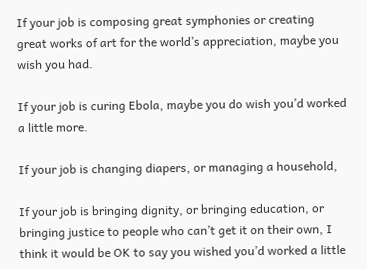If your job is composing great symphonies or creating great works of art for the world’s appreciation, maybe you wish you had.

If your job is curing Ebola, maybe you do wish you’d worked a little more.

If your job is changing diapers, or managing a household,

If your job is bringing dignity, or bringing education, or bringing justice to people who can’t get it on their own, I think it would be OK to say you wished you’d worked a little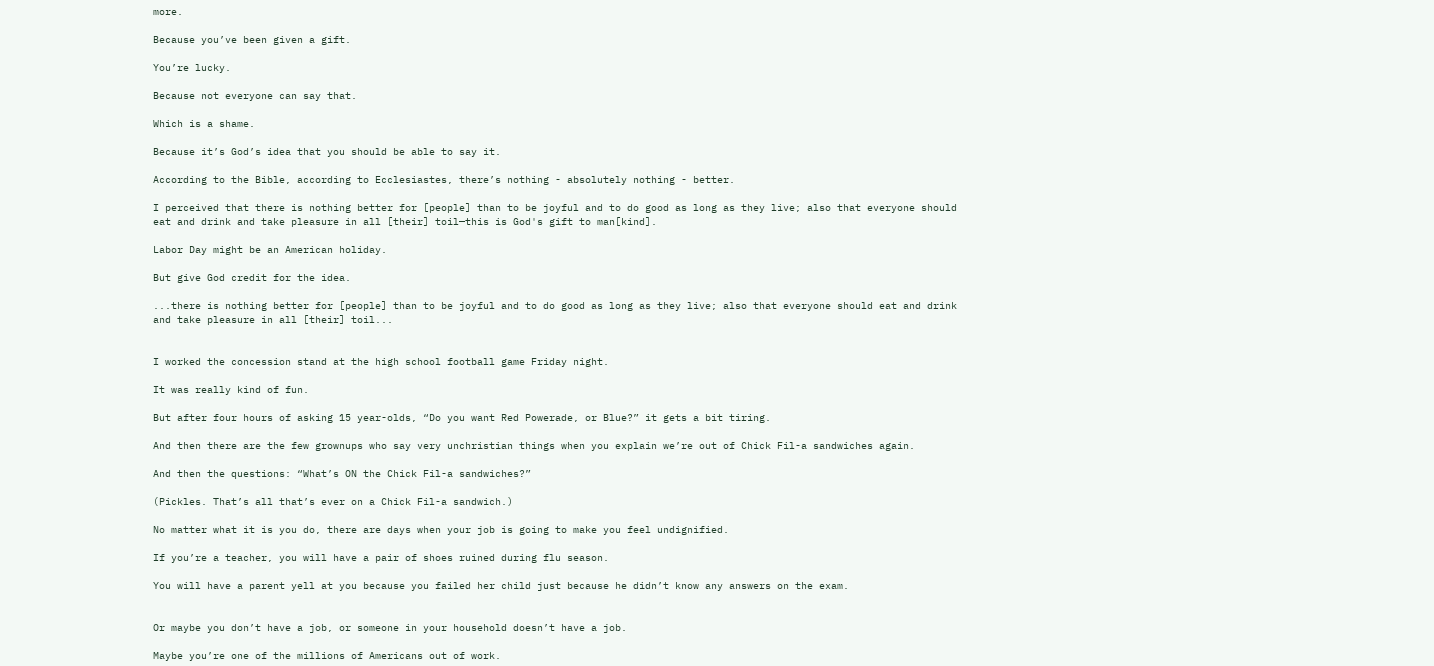more.

Because you’ve been given a gift.

You’re lucky.

Because not everyone can say that.

Which is a shame.

Because it’s God’s idea that you should be able to say it.

According to the Bible, according to Ecclesiastes, there’s nothing - absolutely nothing - better.

I perceived that there is nothing better for [people] than to be joyful and to do good as long as they live; also that everyone should eat and drink and take pleasure in all [their] toil—this is God's gift to man[kind].

Labor Day might be an American holiday.

But give God credit for the idea.

...there is nothing better for [people] than to be joyful and to do good as long as they live; also that everyone should eat and drink and take pleasure in all [their] toil...


I worked the concession stand at the high school football game Friday night.

It was really kind of fun.

But after four hours of asking 15 year-olds, “Do you want Red Powerade, or Blue?” it gets a bit tiring.

And then there are the few grownups who say very unchristian things when you explain we’re out of Chick Fil-a sandwiches again.

And then the questions: “What’s ON the Chick Fil-a sandwiches?”

(Pickles. That’s all that’s ever on a Chick Fil-a sandwich.)

No matter what it is you do, there are days when your job is going to make you feel undignified.

If you’re a teacher, you will have a pair of shoes ruined during flu season.

You will have a parent yell at you because you failed her child just because he didn’t know any answers on the exam.


Or maybe you don’t have a job, or someone in your household doesn’t have a job.

Maybe you’re one of the millions of Americans out of work.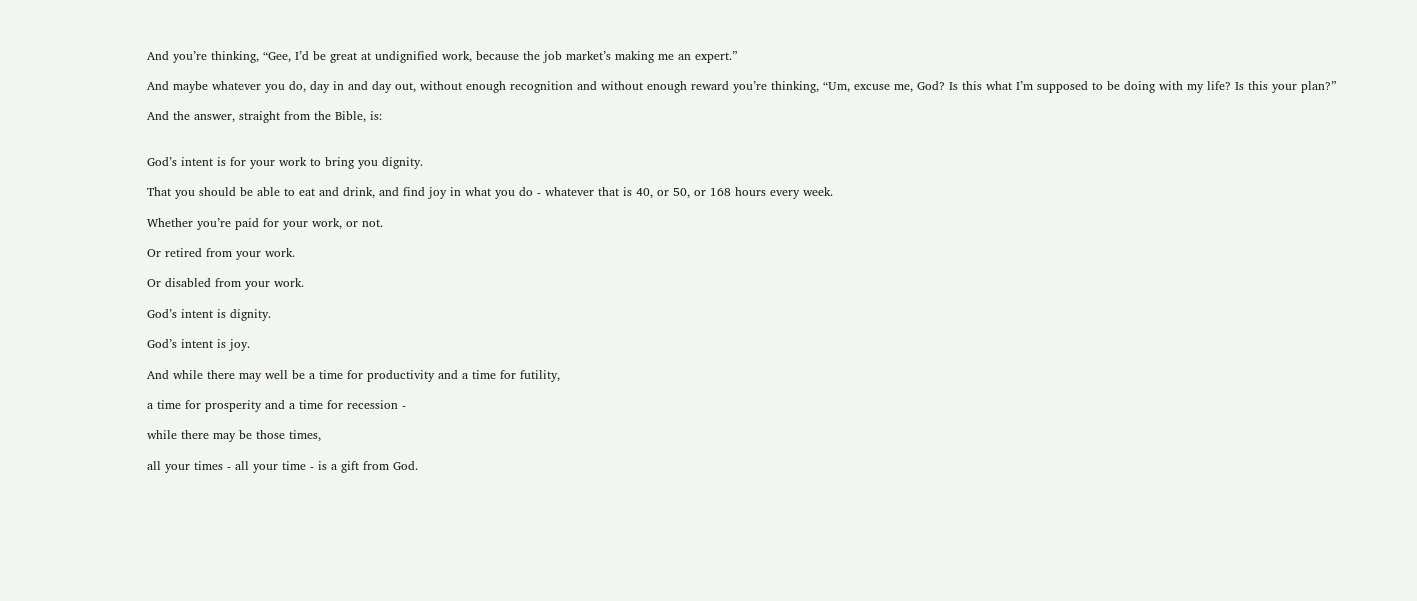And you’re thinking, “Gee, I’d be great at undignified work, because the job market’s making me an expert.”

And maybe whatever you do, day in and day out, without enough recognition and without enough reward you’re thinking, “Um, excuse me, God? Is this what I’m supposed to be doing with my life? Is this your plan?”

And the answer, straight from the Bible, is:


God’s intent is for your work to bring you dignity.

That you should be able to eat and drink, and find joy in what you do - whatever that is 40, or 50, or 168 hours every week.

Whether you’re paid for your work, or not.

Or retired from your work.

Or disabled from your work.

God’s intent is dignity.

God’s intent is joy.

And while there may well be a time for productivity and a time for futility,

a time for prosperity and a time for recession -

while there may be those times,

all your times - all your time - is a gift from God.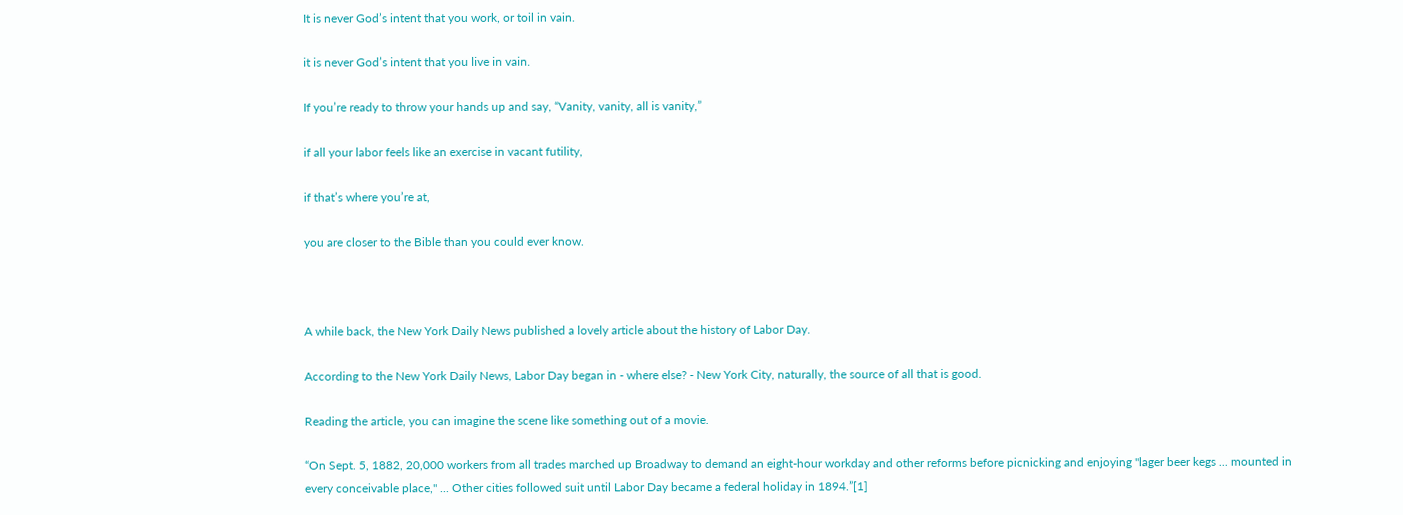It is never God’s intent that you work, or toil in vain.

it is never God’s intent that you live in vain.

If you’re ready to throw your hands up and say, “Vanity, vanity, all is vanity,”

if all your labor feels like an exercise in vacant futility,

if that’s where you’re at,

you are closer to the Bible than you could ever know.



A while back, the New York Daily News published a lovely article about the history of Labor Day.

According to the New York Daily News, Labor Day began in - where else? - New York City, naturally, the source of all that is good.

Reading the article, you can imagine the scene like something out of a movie.

“On Sept. 5, 1882, 20,000 workers from all trades marched up Broadway to demand an eight-hour workday and other reforms before picnicking and enjoying "lager beer kegs ... mounted in every conceivable place," ... Other cities followed suit until Labor Day became a federal holiday in 1894.”[1]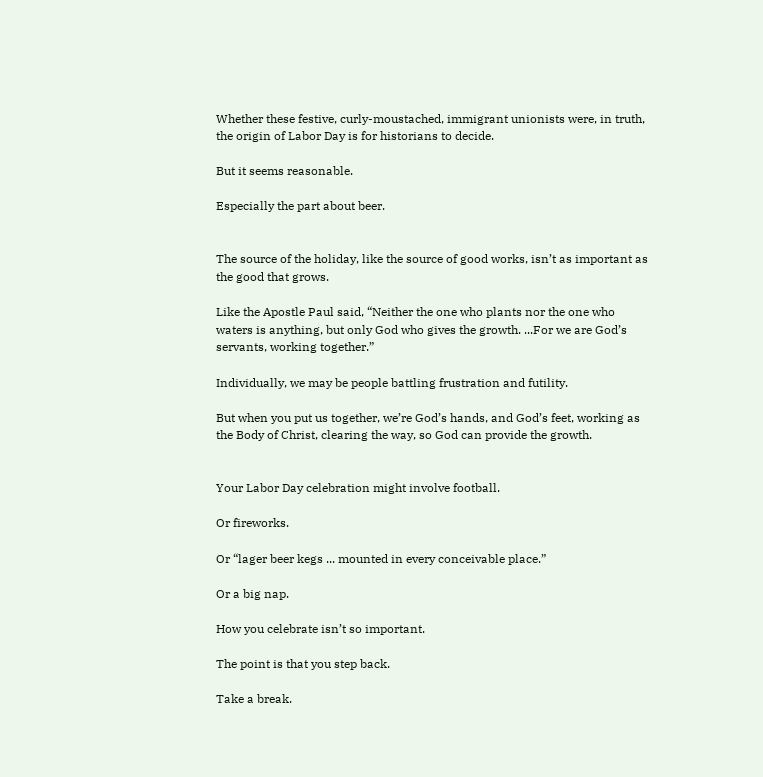Whether these festive, curly-moustached, immigrant unionists were, in truth, the origin of Labor Day is for historians to decide.

But it seems reasonable.

Especially the part about beer.


The source of the holiday, like the source of good works, isn’t as important as the good that grows.

Like the Apostle Paul said, “Neither the one who plants nor the one who waters is anything, but only God who gives the growth. ...For we are God’s servants, working together.”

Individually, we may be people battling frustration and futility.

But when you put us together, we’re God’s hands, and God’s feet, working as the Body of Christ, clearing the way, so God can provide the growth.


Your Labor Day celebration might involve football.

Or fireworks.

Or “lager beer kegs ... mounted in every conceivable place.”

Or a big nap.

How you celebrate isn’t so important.

The point is that you step back.

Take a break.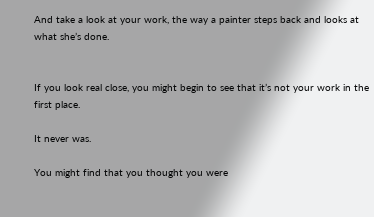And take a look at your work, the way a painter steps back and looks at what she’s done.


If you look real close, you might begin to see that it’s not your work in the first place.

It never was.

You might find that you thought you were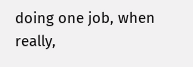doing one job, when really,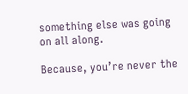something else was going on all along.

Because, you’re never the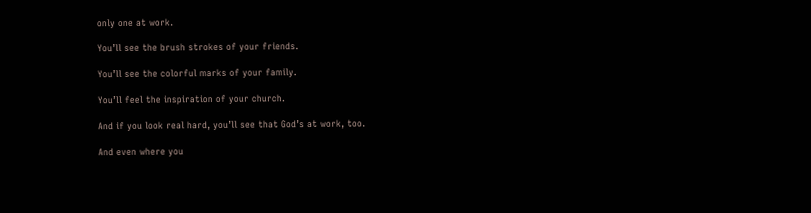only one at work.

You’ll see the brush strokes of your friends.

You’ll see the colorful marks of your family.

You’ll feel the inspiration of your church.

And if you look real hard, you’ll see that God’s at work, too.

And even where you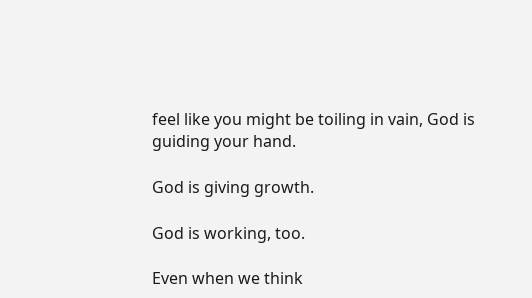feel like you might be toiling in vain, God is guiding your hand.

God is giving growth.

God is working, too.

Even when we think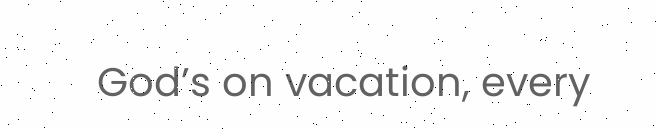God’s on vacation, every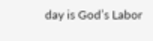day is God’s Labor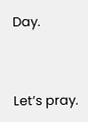Day.


Let’s pray.